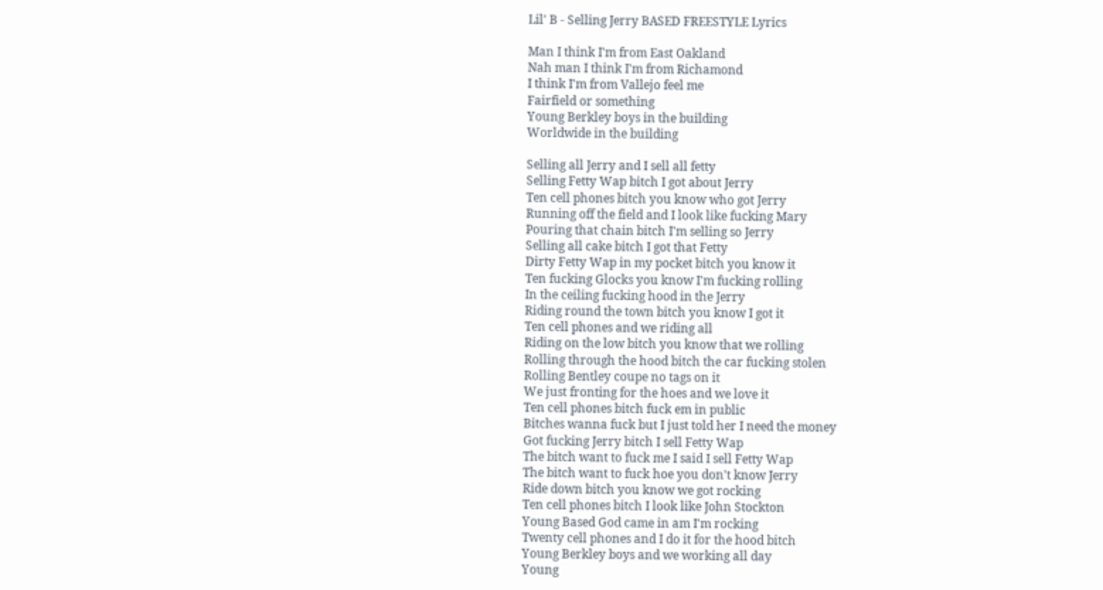Lil' B - Selling Jerry BASED FREESTYLE Lyrics

Man I think I'm from East Oakland
Nah man I think I'm from Richamond
I think I'm from Vallejo feel me
Fairfield or something
Young Berkley boys in the building
Worldwide in the building

Selling all Jerry and I sell all fetty
Selling Fetty Wap bitch I got about Jerry
Ten cell phones bitch you know who got Jerry
Running off the field and I look like fucking Mary
Pouring that chain bitch I'm selling so Jerry
Selling all cake bitch I got that Fetty
Dirty Fetty Wap in my pocket bitch you know it
Ten fucking Glocks you know I'm fucking rolling
In the ceiling fucking hood in the Jerry
Riding round the town bitch you know I got it
Ten cell phones and we riding all
Riding on the low bitch you know that we rolling
Rolling through the hood bitch the car fucking stolen
Rolling Bentley coupe no tags on it
We just fronting for the hoes and we love it
Ten cell phones bitch fuck em in public
Bitches wanna fuck but I just told her I need the money
Got fucking Jerry bitch I sell Fetty Wap
The bitch want to fuck me I said I sell Fetty Wap
The bitch want to fuck hoe you don't know Jerry
Ride down bitch you know we got rocking
Ten cell phones bitch I look like John Stockton
Young Based God came in am I'm rocking
Twenty cell phones and I do it for the hood bitch
Young Berkley boys and we working all day
Young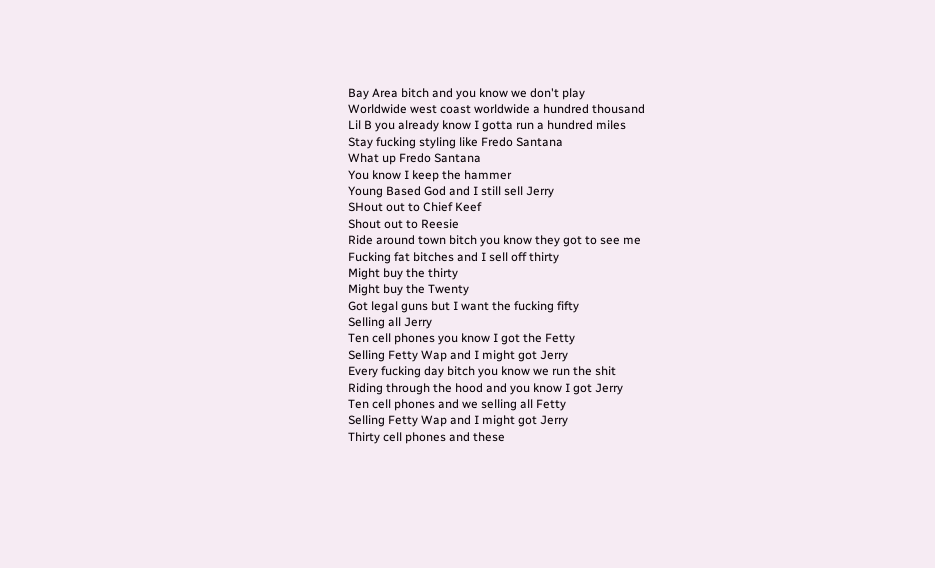Bay Area bitch and you know we don't play
Worldwide west coast worldwide a hundred thousand
Lil B you already know I gotta run a hundred miles
Stay fucking styling like Fredo Santana
What up Fredo Santana
You know I keep the hammer
Young Based God and I still sell Jerry
SHout out to Chief Keef
Shout out to Reesie
Ride around town bitch you know they got to see me
Fucking fat bitches and I sell off thirty
Might buy the thirty
Might buy the Twenty
Got legal guns but I want the fucking fifty
Selling all Jerry
Ten cell phones you know I got the Fetty
Selling Fetty Wap and I might got Jerry
Every fucking day bitch you know we run the shit
Riding through the hood and you know I got Jerry
Ten cell phones and we selling all Fetty
Selling Fetty Wap and I might got Jerry
Thirty cell phones and these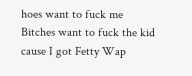hoes want to fuck me
Bitches want to fuck the kid cause I got Fetty Wap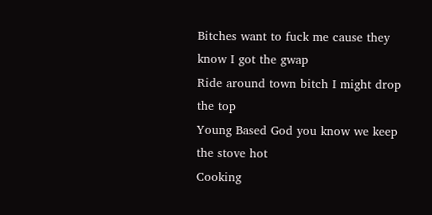Bitches want to fuck me cause they know I got the gwap
Ride around town bitch I might drop the top
Young Based God you know we keep the stove hot
Cooking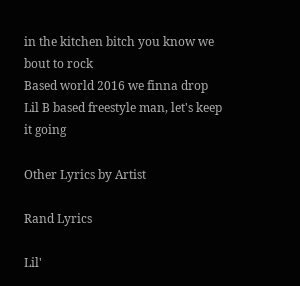in the kitchen bitch you know we bout to rock
Based world 2016 we finna drop Lil B based freestyle man, let's keep it going

Other Lyrics by Artist

Rand Lyrics

Lil'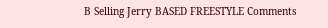B Selling Jerry BASED FREESTYLE Comments